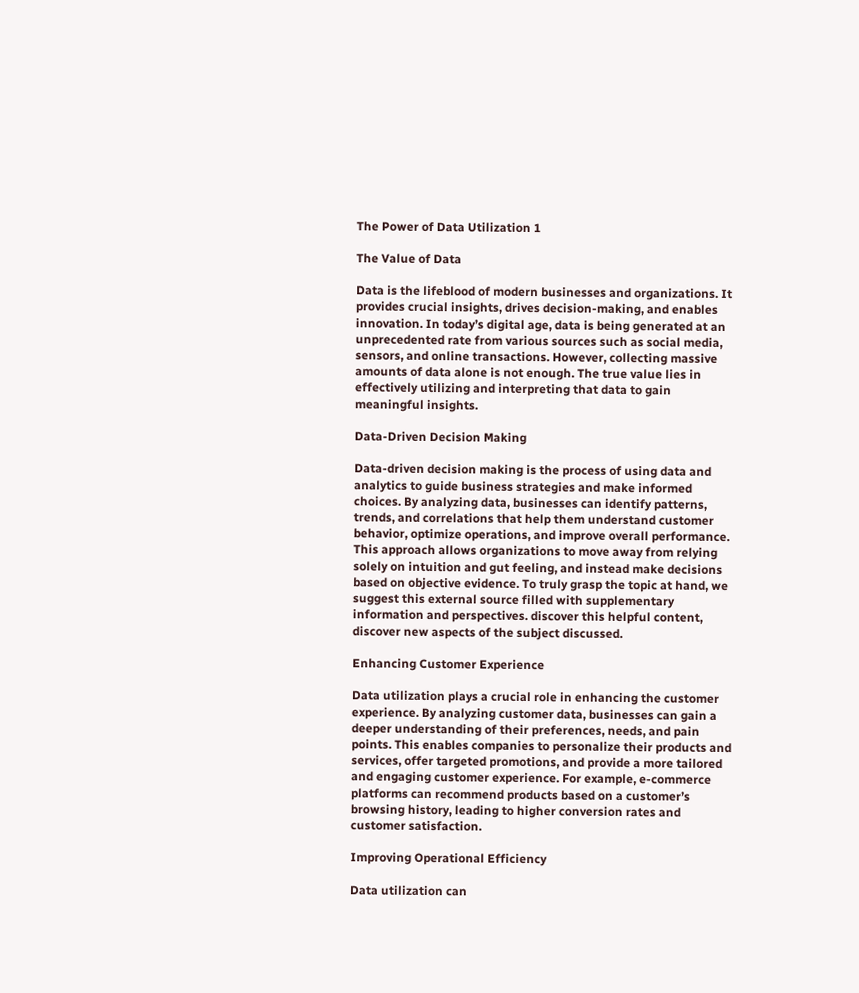The Power of Data Utilization 1

The Value of Data

Data is the lifeblood of modern businesses and organizations. It provides crucial insights, drives decision-making, and enables innovation. In today’s digital age, data is being generated at an unprecedented rate from various sources such as social media, sensors, and online transactions. However, collecting massive amounts of data alone is not enough. The true value lies in effectively utilizing and interpreting that data to gain meaningful insights.

Data-Driven Decision Making

Data-driven decision making is the process of using data and analytics to guide business strategies and make informed choices. By analyzing data, businesses can identify patterns, trends, and correlations that help them understand customer behavior, optimize operations, and improve overall performance. This approach allows organizations to move away from relying solely on intuition and gut feeling, and instead make decisions based on objective evidence. To truly grasp the topic at hand, we suggest this external source filled with supplementary information and perspectives. discover this helpful content, discover new aspects of the subject discussed.

Enhancing Customer Experience

Data utilization plays a crucial role in enhancing the customer experience. By analyzing customer data, businesses can gain a deeper understanding of their preferences, needs, and pain points. This enables companies to personalize their products and services, offer targeted promotions, and provide a more tailored and engaging customer experience. For example, e-commerce platforms can recommend products based on a customer’s browsing history, leading to higher conversion rates and customer satisfaction.

Improving Operational Efficiency

Data utilization can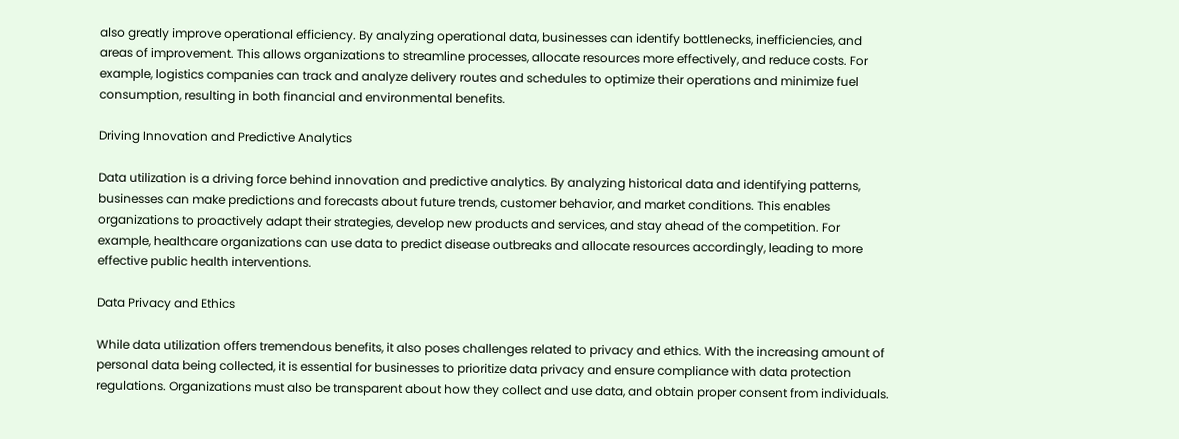also greatly improve operational efficiency. By analyzing operational data, businesses can identify bottlenecks, inefficiencies, and areas of improvement. This allows organizations to streamline processes, allocate resources more effectively, and reduce costs. For example, logistics companies can track and analyze delivery routes and schedules to optimize their operations and minimize fuel consumption, resulting in both financial and environmental benefits.

Driving Innovation and Predictive Analytics

Data utilization is a driving force behind innovation and predictive analytics. By analyzing historical data and identifying patterns, businesses can make predictions and forecasts about future trends, customer behavior, and market conditions. This enables organizations to proactively adapt their strategies, develop new products and services, and stay ahead of the competition. For example, healthcare organizations can use data to predict disease outbreaks and allocate resources accordingly, leading to more effective public health interventions.

Data Privacy and Ethics

While data utilization offers tremendous benefits, it also poses challenges related to privacy and ethics. With the increasing amount of personal data being collected, it is essential for businesses to prioritize data privacy and ensure compliance with data protection regulations. Organizations must also be transparent about how they collect and use data, and obtain proper consent from individuals.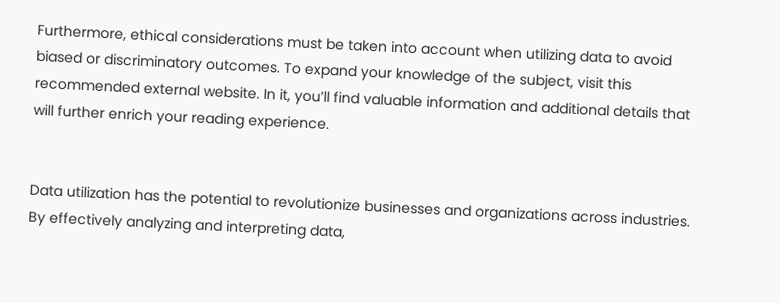Furthermore, ethical considerations must be taken into account when utilizing data to avoid biased or discriminatory outcomes. To expand your knowledge of the subject, visit this recommended external website. In it, you’ll find valuable information and additional details that will further enrich your reading experience.


Data utilization has the potential to revolutionize businesses and organizations across industries. By effectively analyzing and interpreting data,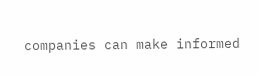companies can make informed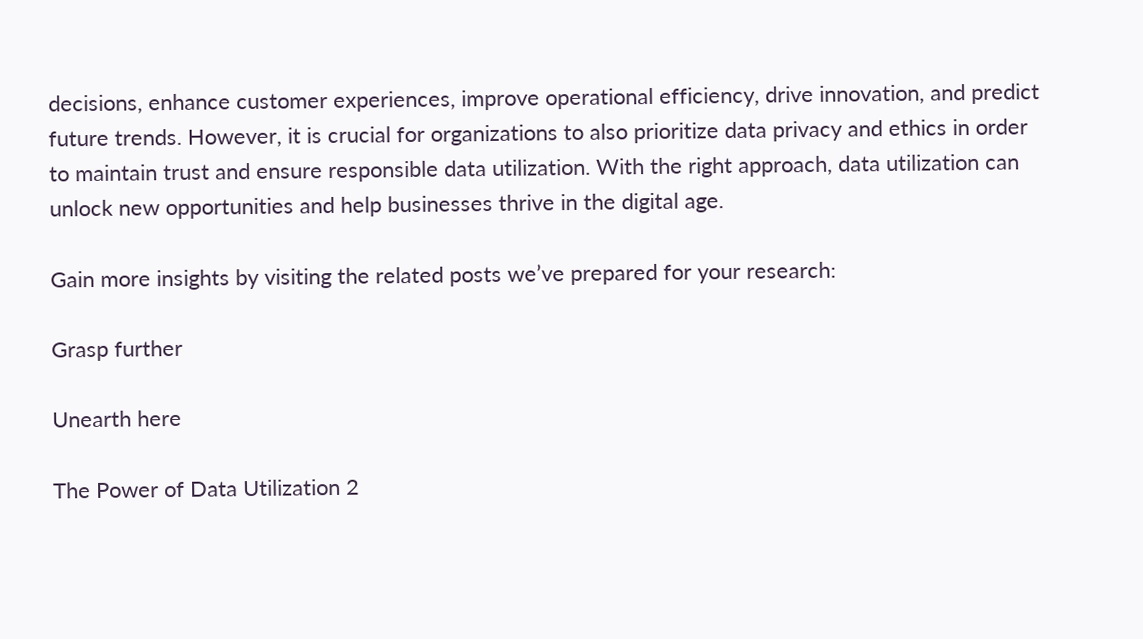decisions, enhance customer experiences, improve operational efficiency, drive innovation, and predict future trends. However, it is crucial for organizations to also prioritize data privacy and ethics in order to maintain trust and ensure responsible data utilization. With the right approach, data utilization can unlock new opportunities and help businesses thrive in the digital age.

Gain more insights by visiting the related posts we’ve prepared for your research:

Grasp further

Unearth here

The Power of Data Utilization 2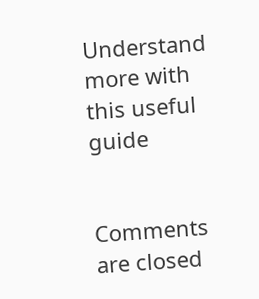Understand more with this useful guide


Comments are closed